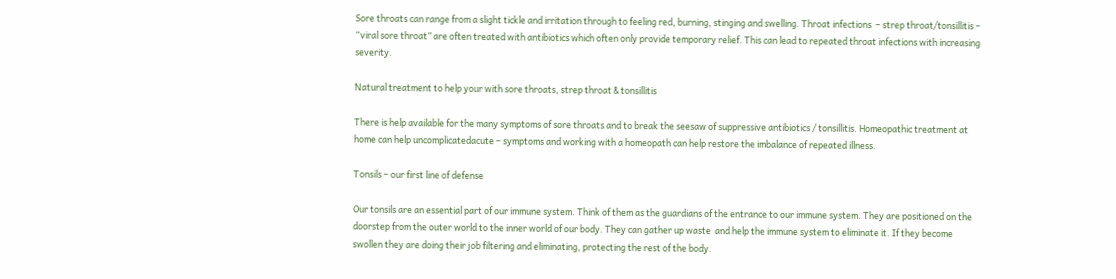Sore throats can range from a slight tickle and irritation through to feeling red, burning, stinging and swelling. Throat infections  – strep throat/tonsillitis – “viral sore throat” are often treated with antibiotics which often only provide temporary relief. This can lead to repeated throat infections with increasing severity.

Natural treatment to help your with sore throats, strep throat & tonsillitis

There is help available for the many symptoms of sore throats and to break the seesaw of suppressive antibiotics / tonsillitis. Homeopathic treatment at home can help uncomplicatedacute – symptoms and working with a homeopath can help restore the imbalance of repeated illness.

Tonsils – our first line of defense

Our tonsils are an essential part of our immune system. Think of them as the guardians of the entrance to our immune system. They are positioned on the doorstep from the outer world to the inner world of our body. They can gather up waste  and help the immune system to eliminate it. If they become swollen they are doing their job filtering and eliminating, protecting the rest of the body.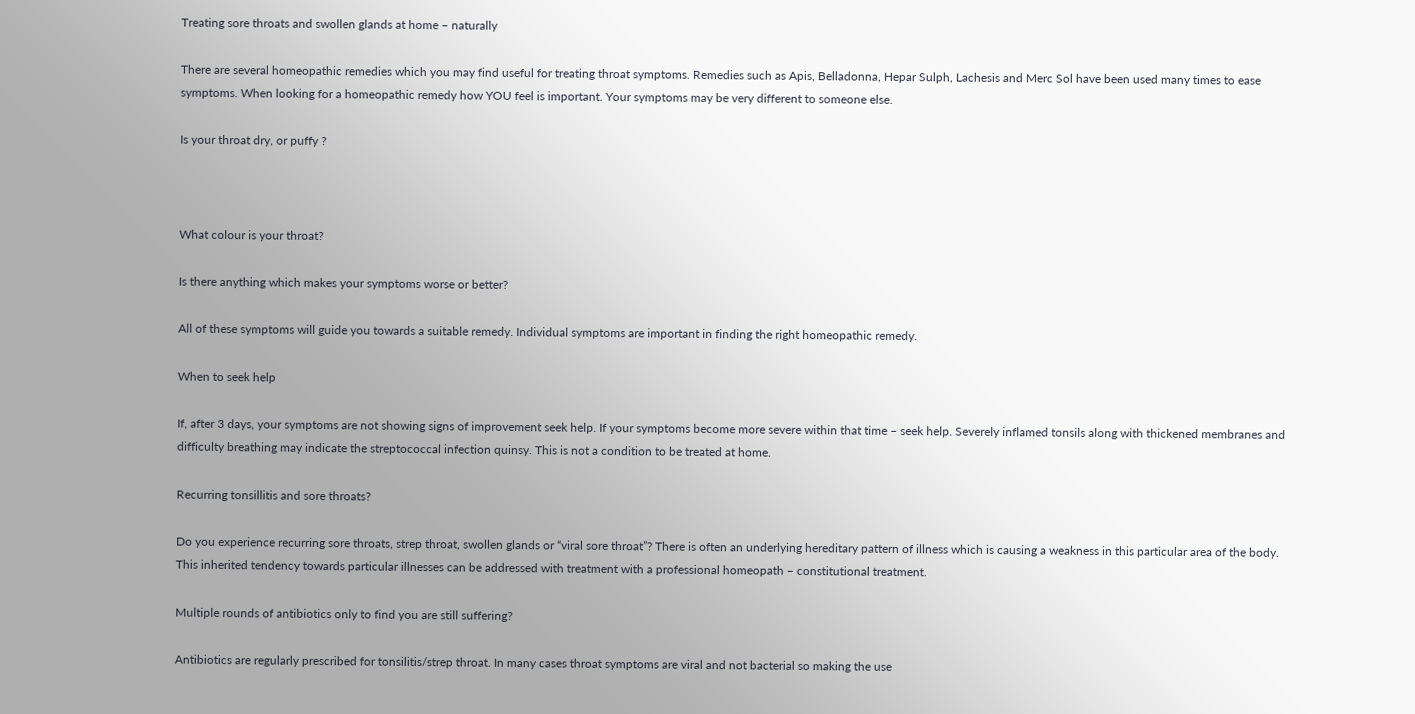Treating sore throats and swollen glands at home – naturally

There are several homeopathic remedies which you may find useful for treating throat symptoms. Remedies such as Apis, Belladonna, Hepar Sulph, Lachesis and Merc Sol have been used many times to ease symptoms. When looking for a homeopathic remedy how YOU feel is important. Your symptoms may be very different to someone else.

Is your throat dry, or puffy ?



What colour is your throat?

Is there anything which makes your symptoms worse or better?

All of these symptoms will guide you towards a suitable remedy. Individual symptoms are important in finding the right homeopathic remedy.

When to seek help

If, after 3 days, your symptoms are not showing signs of improvement seek help. If your symptoms become more severe within that time – seek help. Severely inflamed tonsils along with thickened membranes and difficulty breathing may indicate the streptococcal infection quinsy. This is not a condition to be treated at home.

Recurring tonsillitis and sore throats?

Do you experience recurring sore throats, strep throat, swollen glands or “viral sore throat”? There is often an underlying hereditary pattern of illness which is causing a weakness in this particular area of the body. This inherited tendency towards particular illnesses can be addressed with treatment with a professional homeopath – constitutional treatment.

Multiple rounds of antibiotics only to find you are still suffering?

Antibiotics are regularly prescribed for tonsilitis/strep throat. In many cases throat symptoms are viral and not bacterial so making the use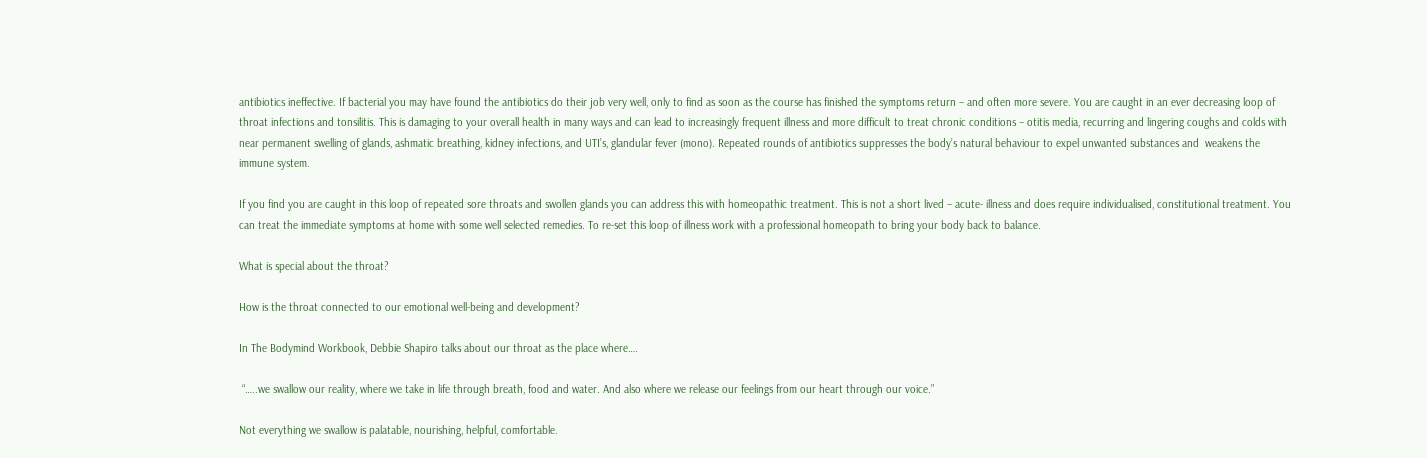antibiotics ineffective. If bacterial you may have found the antibiotics do their job very well, only to find as soon as the course has finished the symptoms return – and often more severe. You are caught in an ever decreasing loop of throat infections and tonsilitis. This is damaging to your overall health in many ways and can lead to increasingly frequent illness and more difficult to treat chronic conditions – otitis media, recurring and lingering coughs and colds with near permanent swelling of glands, ashmatic breathing, kidney infections, and UTI’s, glandular fever (mono). Repeated rounds of antibiotics suppresses the body’s natural behaviour to expel unwanted substances and  weakens the immune system.

If you find you are caught in this loop of repeated sore throats and swollen glands you can address this with homeopathic treatment. This is not a short lived – acute- illness and does require individualised, constitutional treatment. You can treat the immediate symptoms at home with some well selected remedies. To re-set this loop of illness work with a professional homeopath to bring your body back to balance.

What is special about the throat?

How is the throat connected to our emotional well-being and development?

In The Bodymind Workbook, Debbie Shapiro talks about our throat as the place where….

 “…..we swallow our reality, where we take in life through breath, food and water. And also where we release our feelings from our heart through our voice.”

Not everything we swallow is palatable, nourishing, helpful, comfortable.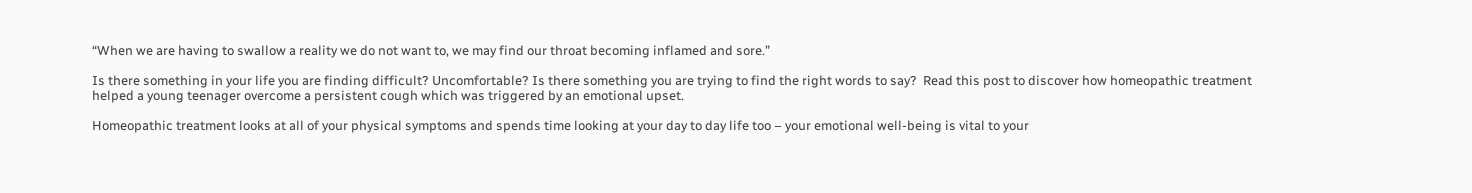“When we are having to swallow a reality we do not want to, we may find our throat becoming inflamed and sore.”

Is there something in your life you are finding difficult? Uncomfortable? Is there something you are trying to find the right words to say?  Read this post to discover how homeopathic treatment helped a young teenager overcome a persistent cough which was triggered by an emotional upset.

Homeopathic treatment looks at all of your physical symptoms and spends time looking at your day to day life too – your emotional well-being is vital to your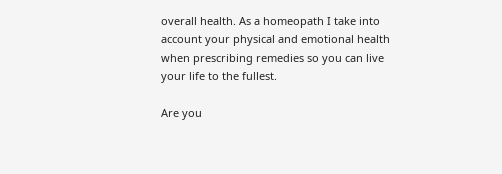overall health. As a homeopath I take into account your physical and emotional health when prescribing remedies so you can live your life to the fullest.

Are you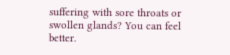suffering with sore throats or swollen glands? You can feel better.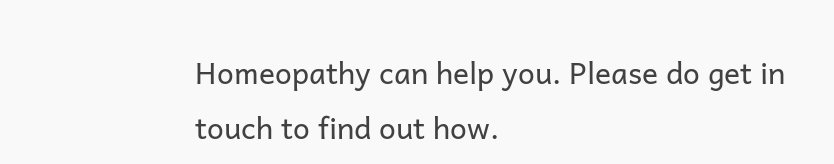Homeopathy can help you. Please do get in touch to find out how.